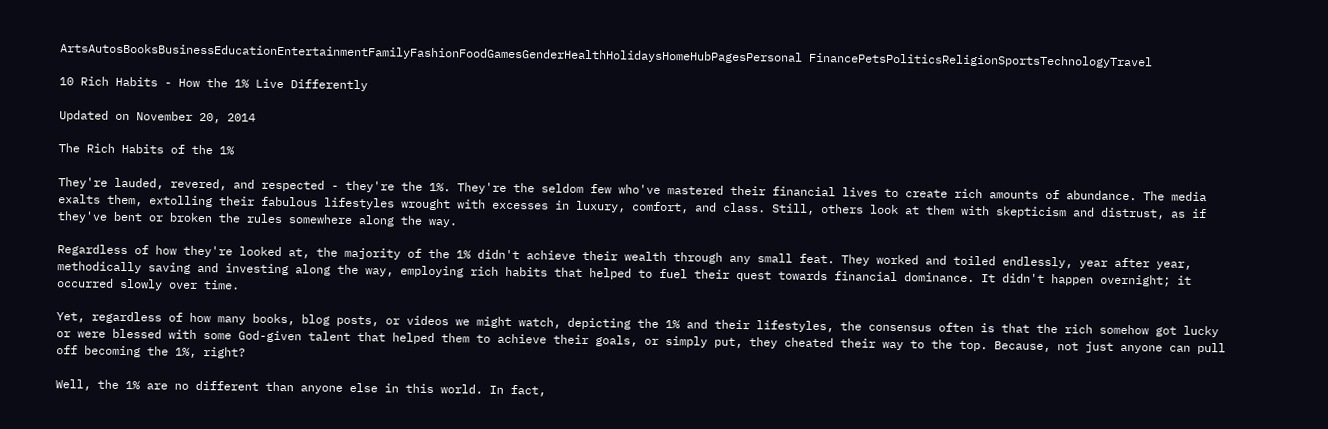ArtsAutosBooksBusinessEducationEntertainmentFamilyFashionFoodGamesGenderHealthHolidaysHomeHubPagesPersonal FinancePetsPoliticsReligionSportsTechnologyTravel

10 Rich Habits - How the 1% Live Differently

Updated on November 20, 2014

The Rich Habits of the 1%

They're lauded, revered, and respected - they're the 1%. They're the seldom few who've mastered their financial lives to create rich amounts of abundance. The media exalts them, extolling their fabulous lifestyles wrought with excesses in luxury, comfort, and class. Still, others look at them with skepticism and distrust, as if they've bent or broken the rules somewhere along the way.

Regardless of how they're looked at, the majority of the 1% didn't achieve their wealth through any small feat. They worked and toiled endlessly, year after year, methodically saving and investing along the way, employing rich habits that helped to fuel their quest towards financial dominance. It didn't happen overnight; it occurred slowly over time.

Yet, regardless of how many books, blog posts, or videos we might watch, depicting the 1% and their lifestyles, the consensus often is that the rich somehow got lucky or were blessed with some God-given talent that helped them to achieve their goals, or simply put, they cheated their way to the top. Because, not just anyone can pull off becoming the 1%, right?

Well, the 1% are no different than anyone else in this world. In fact,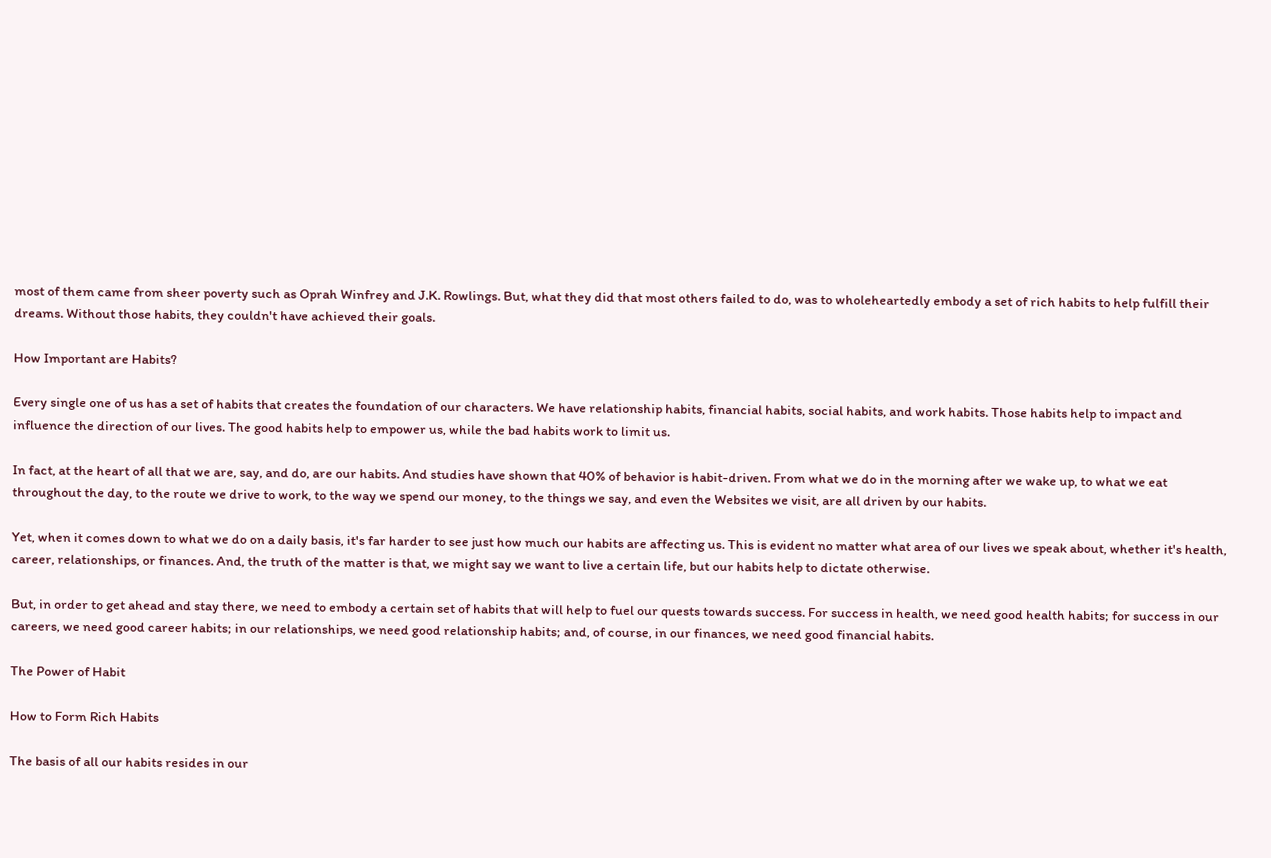most of them came from sheer poverty such as Oprah Winfrey and J.K. Rowlings. But, what they did that most others failed to do, was to wholeheartedly embody a set of rich habits to help fulfill their dreams. Without those habits, they couldn't have achieved their goals.

How Important are Habits?

Every single one of us has a set of habits that creates the foundation of our characters. We have relationship habits, financial habits, social habits, and work habits. Those habits help to impact and influence the direction of our lives. The good habits help to empower us, while the bad habits work to limit us.

In fact, at the heart of all that we are, say, and do, are our habits. And studies have shown that 40% of behavior is habit-driven. From what we do in the morning after we wake up, to what we eat throughout the day, to the route we drive to work, to the way we spend our money, to the things we say, and even the Websites we visit, are all driven by our habits.

Yet, when it comes down to what we do on a daily basis, it's far harder to see just how much our habits are affecting us. This is evident no matter what area of our lives we speak about, whether it's health, career, relationships, or finances. And, the truth of the matter is that, we might say we want to live a certain life, but our habits help to dictate otherwise.

But, in order to get ahead and stay there, we need to embody a certain set of habits that will help to fuel our quests towards success. For success in health, we need good health habits; for success in our careers, we need good career habits; in our relationships, we need good relationship habits; and, of course, in our finances, we need good financial habits.

The Power of Habit

How to Form Rich Habits

The basis of all our habits resides in our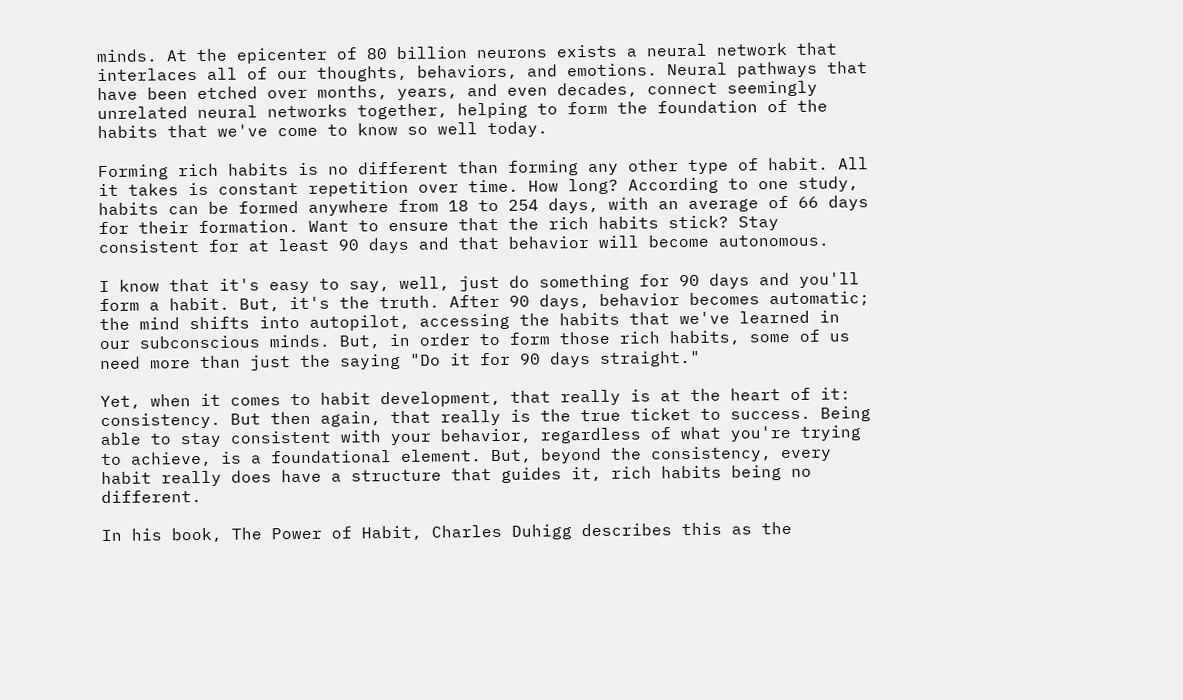minds. At the epicenter of 80 billion neurons exists a neural network that interlaces all of our thoughts, behaviors, and emotions. Neural pathways that have been etched over months, years, and even decades, connect seemingly unrelated neural networks together, helping to form the foundation of the habits that we've come to know so well today.

Forming rich habits is no different than forming any other type of habit. All it takes is constant repetition over time. How long? According to one study, habits can be formed anywhere from 18 to 254 days, with an average of 66 days for their formation. Want to ensure that the rich habits stick? Stay consistent for at least 90 days and that behavior will become autonomous.

I know that it's easy to say, well, just do something for 90 days and you'll form a habit. But, it's the truth. After 90 days, behavior becomes automatic; the mind shifts into autopilot, accessing the habits that we've learned in our subconscious minds. But, in order to form those rich habits, some of us need more than just the saying "Do it for 90 days straight."

Yet, when it comes to habit development, that really is at the heart of it: consistency. But then again, that really is the true ticket to success. Being able to stay consistent with your behavior, regardless of what you're trying to achieve, is a foundational element. But, beyond the consistency, every habit really does have a structure that guides it, rich habits being no different.

In his book, The Power of Habit, Charles Duhigg describes this as the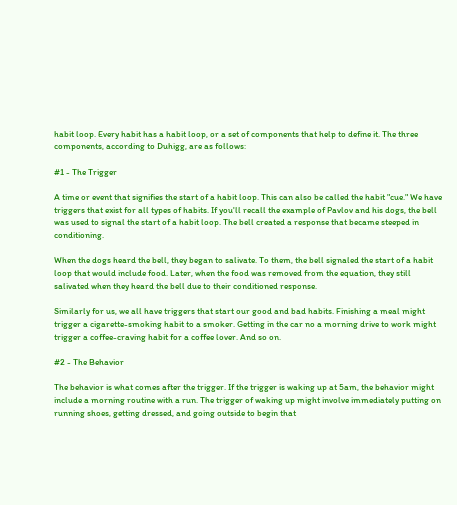habit loop. Every habit has a habit loop, or a set of components that help to define it. The three components, according to Duhigg, are as follows:

#1 - The Trigger

A time or event that signifies the start of a habit loop. This can also be called the habit "cue." We have triggers that exist for all types of habits. If you'll recall the example of Pavlov and his dogs, the bell was used to signal the start of a habit loop. The bell created a response that became steeped in conditioning.

When the dogs heard the bell, they began to salivate. To them, the bell signaled the start of a habit loop that would include food. Later, when the food was removed from the equation, they still salivated when they heard the bell due to their conditioned response.

Similarly for us, we all have triggers that start our good and bad habits. Finishing a meal might trigger a cigarette-smoking habit to a smoker. Getting in the car no a morning drive to work might trigger a coffee-craving habit for a coffee lover. And so on.

#2 - The Behavior

The behavior is what comes after the trigger. If the trigger is waking up at 5am, the behavior might include a morning routine with a run. The trigger of waking up might involve immediately putting on running shoes, getting dressed, and going outside to begin that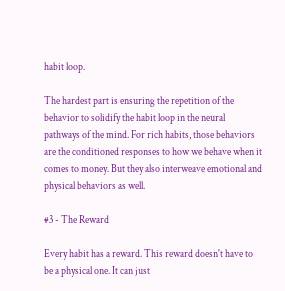habit loop.

The hardest part is ensuring the repetition of the behavior to solidify the habit loop in the neural pathways of the mind. For rich habits, those behaviors are the conditioned responses to how we behave when it comes to money. But they also interweave emotional and physical behaviors as well.

#3 - The Reward

Every habit has a reward. This reward doesn't have to be a physical one. It can just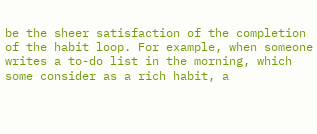be the sheer satisfaction of the completion of the habit loop. For example, when someone writes a to-do list in the morning, which some consider as a rich habit, a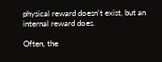physical reward doesn't exist, but an internal reward does.

Often, the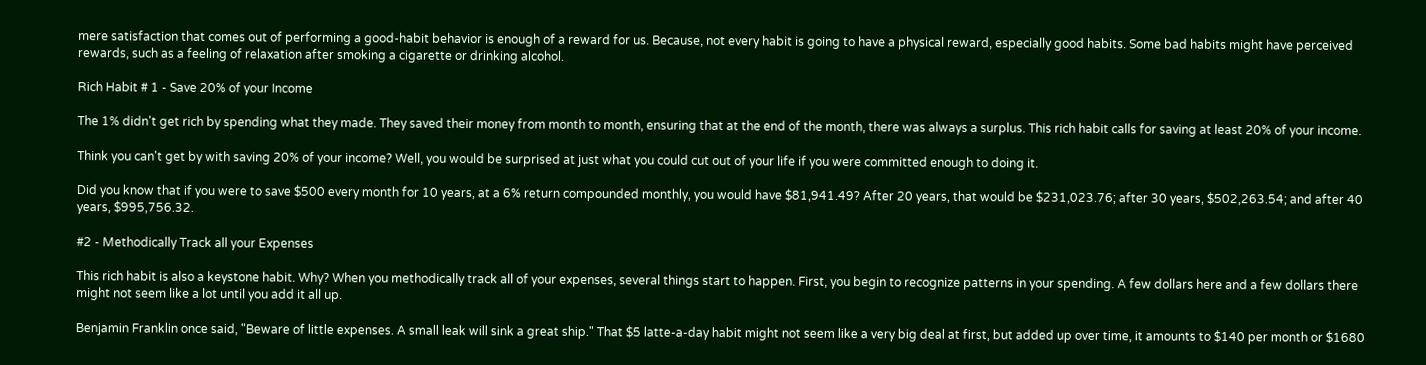mere satisfaction that comes out of performing a good-habit behavior is enough of a reward for us. Because, not every habit is going to have a physical reward, especially good habits. Some bad habits might have perceived rewards, such as a feeling of relaxation after smoking a cigarette or drinking alcohol.

Rich Habit # 1 - Save 20% of your Income

The 1% didn't get rich by spending what they made. They saved their money from month to month, ensuring that at the end of the month, there was always a surplus. This rich habit calls for saving at least 20% of your income.

Think you can't get by with saving 20% of your income? Well, you would be surprised at just what you could cut out of your life if you were committed enough to doing it.

Did you know that if you were to save $500 every month for 10 years, at a 6% return compounded monthly, you would have $81,941.49? After 20 years, that would be $231,023.76; after 30 years, $502,263.54; and after 40 years, $995,756.32.

#2 - Methodically Track all your Expenses

This rich habit is also a keystone habit. Why? When you methodically track all of your expenses, several things start to happen. First, you begin to recognize patterns in your spending. A few dollars here and a few dollars there might not seem like a lot until you add it all up.

Benjamin Franklin once said, "Beware of little expenses. A small leak will sink a great ship." That $5 latte-a-day habit might not seem like a very big deal at first, but added up over time, it amounts to $140 per month or $1680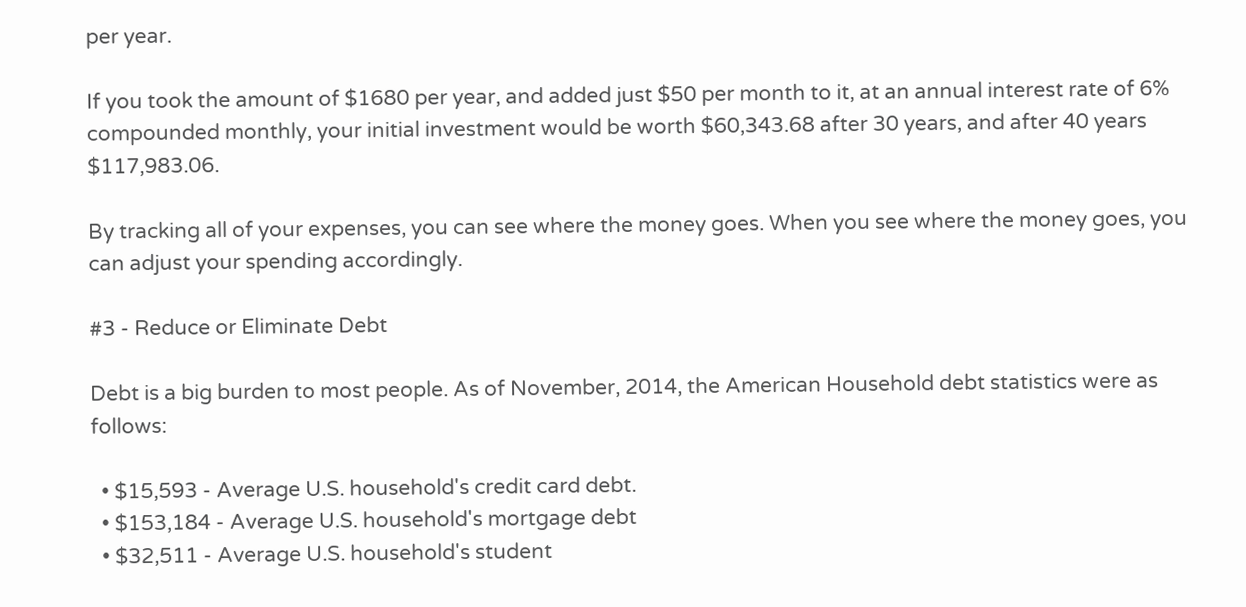per year.

If you took the amount of $1680 per year, and added just $50 per month to it, at an annual interest rate of 6% compounded monthly, your initial investment would be worth $60,343.68 after 30 years, and after 40 years $117,983.06.

By tracking all of your expenses, you can see where the money goes. When you see where the money goes, you can adjust your spending accordingly.

#3 - Reduce or Eliminate Debt

Debt is a big burden to most people. As of November, 2014, the American Household debt statistics were as follows:

  • $15,593 - Average U.S. household's credit card debt.
  • $153,184 - Average U.S. household's mortgage debt
  • $32,511 - Average U.S. household's student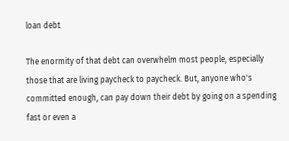loan debt

The enormity of that debt can overwhelm most people, especially those that are living paycheck to paycheck. But, anyone who's committed enough, can pay down their debt by going on a spending fast or even a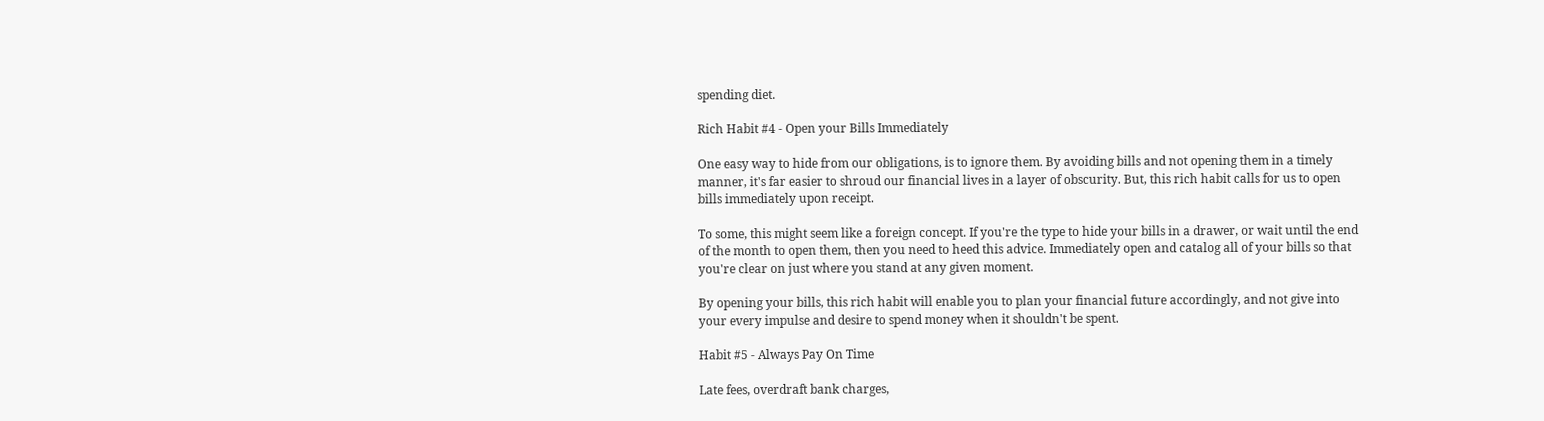spending diet.

Rich Habit #4 - Open your Bills Immediately

One easy way to hide from our obligations, is to ignore them. By avoiding bills and not opening them in a timely manner, it's far easier to shroud our financial lives in a layer of obscurity. But, this rich habit calls for us to open bills immediately upon receipt.

To some, this might seem like a foreign concept. If you're the type to hide your bills in a drawer, or wait until the end of the month to open them, then you need to heed this advice. Immediately open and catalog all of your bills so that you're clear on just where you stand at any given moment.

By opening your bills, this rich habit will enable you to plan your financial future accordingly, and not give into your every impulse and desire to spend money when it shouldn't be spent.

Habit #5 - Always Pay On Time

Late fees, overdraft bank charges,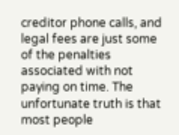creditor phone calls, and legal fees are just some of the penalties associated with not paying on time. The unfortunate truth is that most people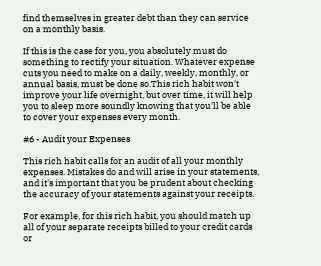find themselves in greater debt than they can service on a monthly basis.

If this is the case for you, you absolutely must do something to rectify your situation. Whatever expense cuts you need to make on a daily, weekly, monthly, or annual basis, must be done so.This rich habit won't improve your life overnight, but over time, it will help you to sleep more soundly knowing that you'll be able to cover your expenses every month.

#6 - Audit your Expenses

This rich habit calls for an audit of all your monthly expenses. Mistakes do and will arise in your statements, and it's important that you be prudent about checking the accuracy of your statements against your receipts.

For example, for this rich habit, you should match up all of your separate receipts billed to your credit cards or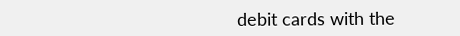debit cards with the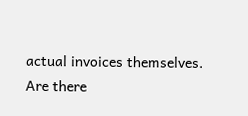actual invoices themselves. Are there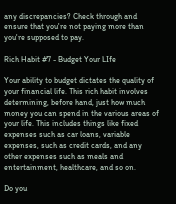any discrepancies? Check through and ensure that you're not paying more than you're supposed to pay.

Rich Habit #7 - Budget Your LIfe

Your ability to budget dictates the quality of your financial life. This rich habit involves determining, before hand, just how much money you can spend in the various areas of your life. This includes things like fixed expenses such as car loans, variable expenses, such as credit cards, and any other expenses such as meals and entertainment, healthcare, and so on.

Do you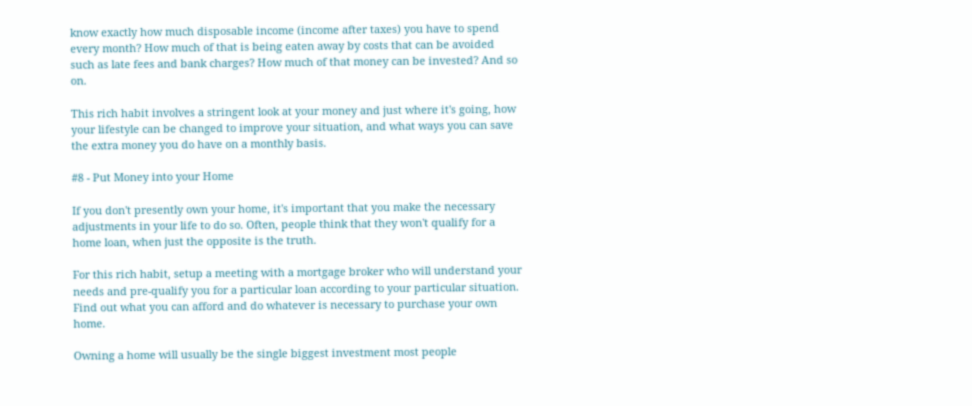know exactly how much disposable income (income after taxes) you have to spend every month? How much of that is being eaten away by costs that can be avoided such as late fees and bank charges? How much of that money can be invested? And so on.

This rich habit involves a stringent look at your money and just where it's going, how your lifestyle can be changed to improve your situation, and what ways you can save the extra money you do have on a monthly basis.

#8 - Put Money into your Home

If you don't presently own your home, it's important that you make the necessary adjustments in your life to do so. Often, people think that they won't qualify for a home loan, when just the opposite is the truth.

For this rich habit, setup a meeting with a mortgage broker who will understand your needs and pre-qualify you for a particular loan according to your particular situation. Find out what you can afford and do whatever is necessary to purchase your own home.

Owning a home will usually be the single biggest investment most people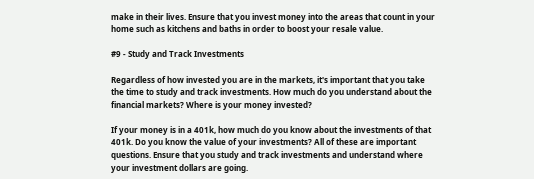make in their lives. Ensure that you invest money into the areas that count in your home such as kitchens and baths in order to boost your resale value.

#9 - Study and Track Investments

Regardless of how invested you are in the markets, it's important that you take the time to study and track investments. How much do you understand about the financial markets? Where is your money invested?

If your money is in a 401k, how much do you know about the investments of that 401k. Do you know the value of your investments? All of these are important questions. Ensure that you study and track investments and understand where your investment dollars are going.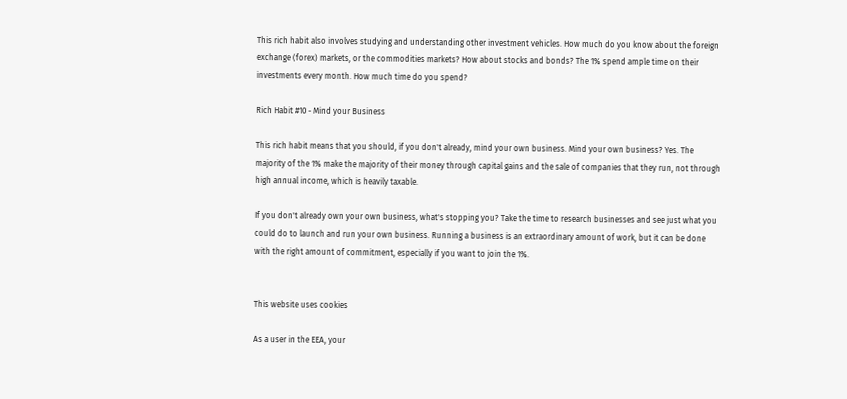This rich habit also involves studying and understanding other investment vehicles. How much do you know about the foreign exchange (forex) markets, or the commodities markets? How about stocks and bonds? The 1% spend ample time on their investments every month. How much time do you spend?

Rich Habit #10 - Mind your Business

This rich habit means that you should, if you don't already, mind your own business. Mind your own business? Yes. The majority of the 1% make the majority of their money through capital gains and the sale of companies that they run, not through high annual income, which is heavily taxable.

If you don't already own your own business, what's stopping you? Take the time to research businesses and see just what you could do to launch and run your own business. Running a business is an extraordinary amount of work, but it can be done with the right amount of commitment, especially if you want to join the 1%.


This website uses cookies

As a user in the EEA, your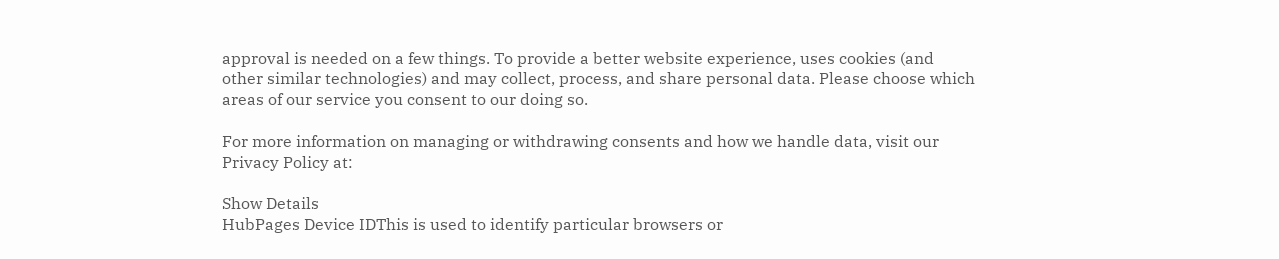approval is needed on a few things. To provide a better website experience, uses cookies (and other similar technologies) and may collect, process, and share personal data. Please choose which areas of our service you consent to our doing so.

For more information on managing or withdrawing consents and how we handle data, visit our Privacy Policy at:

Show Details
HubPages Device IDThis is used to identify particular browsers or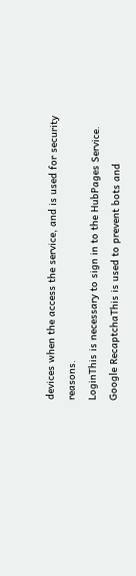devices when the access the service, and is used for security reasons.
LoginThis is necessary to sign in to the HubPages Service.
Google RecaptchaThis is used to prevent bots and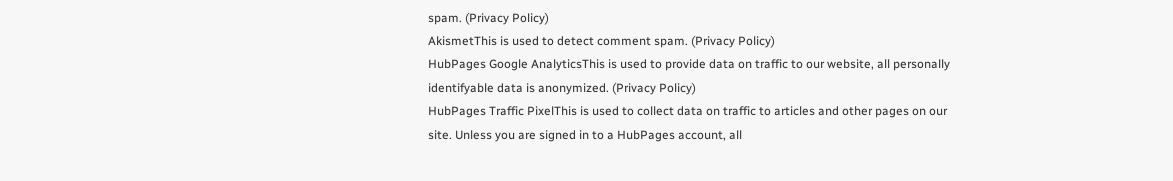spam. (Privacy Policy)
AkismetThis is used to detect comment spam. (Privacy Policy)
HubPages Google AnalyticsThis is used to provide data on traffic to our website, all personally identifyable data is anonymized. (Privacy Policy)
HubPages Traffic PixelThis is used to collect data on traffic to articles and other pages on our site. Unless you are signed in to a HubPages account, all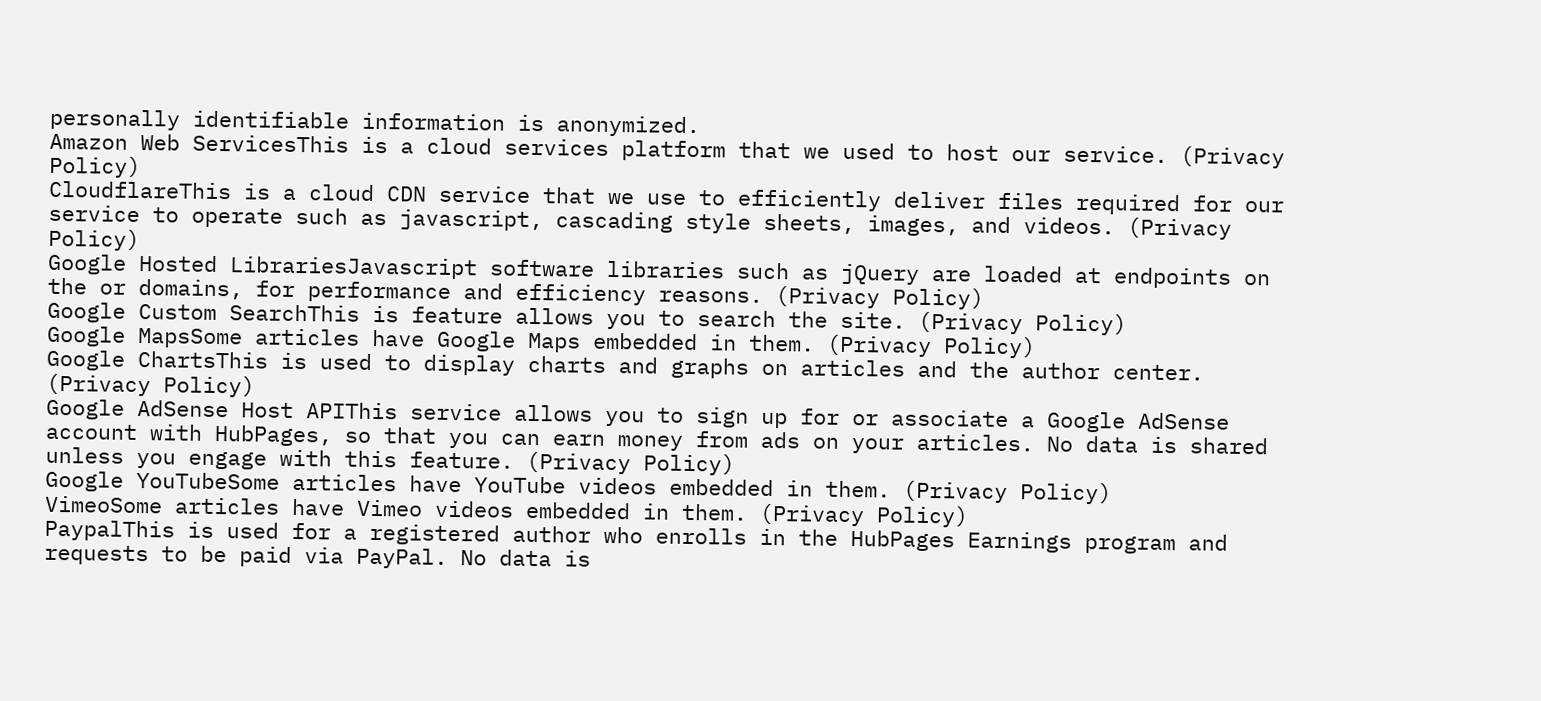personally identifiable information is anonymized.
Amazon Web ServicesThis is a cloud services platform that we used to host our service. (Privacy Policy)
CloudflareThis is a cloud CDN service that we use to efficiently deliver files required for our service to operate such as javascript, cascading style sheets, images, and videos. (Privacy Policy)
Google Hosted LibrariesJavascript software libraries such as jQuery are loaded at endpoints on the or domains, for performance and efficiency reasons. (Privacy Policy)
Google Custom SearchThis is feature allows you to search the site. (Privacy Policy)
Google MapsSome articles have Google Maps embedded in them. (Privacy Policy)
Google ChartsThis is used to display charts and graphs on articles and the author center. (Privacy Policy)
Google AdSense Host APIThis service allows you to sign up for or associate a Google AdSense account with HubPages, so that you can earn money from ads on your articles. No data is shared unless you engage with this feature. (Privacy Policy)
Google YouTubeSome articles have YouTube videos embedded in them. (Privacy Policy)
VimeoSome articles have Vimeo videos embedded in them. (Privacy Policy)
PaypalThis is used for a registered author who enrolls in the HubPages Earnings program and requests to be paid via PayPal. No data is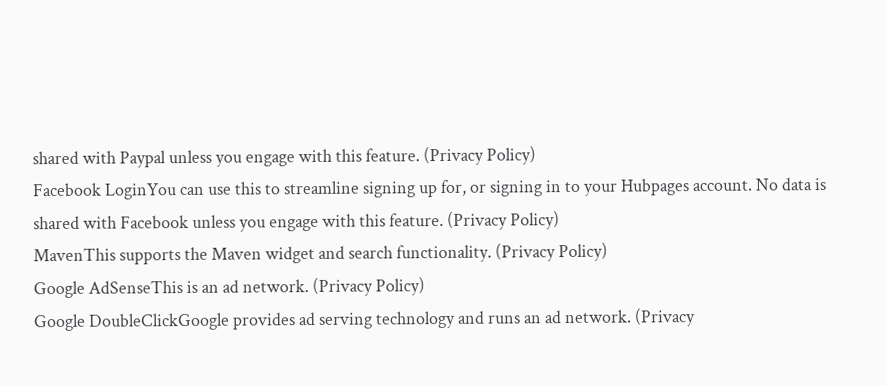shared with Paypal unless you engage with this feature. (Privacy Policy)
Facebook LoginYou can use this to streamline signing up for, or signing in to your Hubpages account. No data is shared with Facebook unless you engage with this feature. (Privacy Policy)
MavenThis supports the Maven widget and search functionality. (Privacy Policy)
Google AdSenseThis is an ad network. (Privacy Policy)
Google DoubleClickGoogle provides ad serving technology and runs an ad network. (Privacy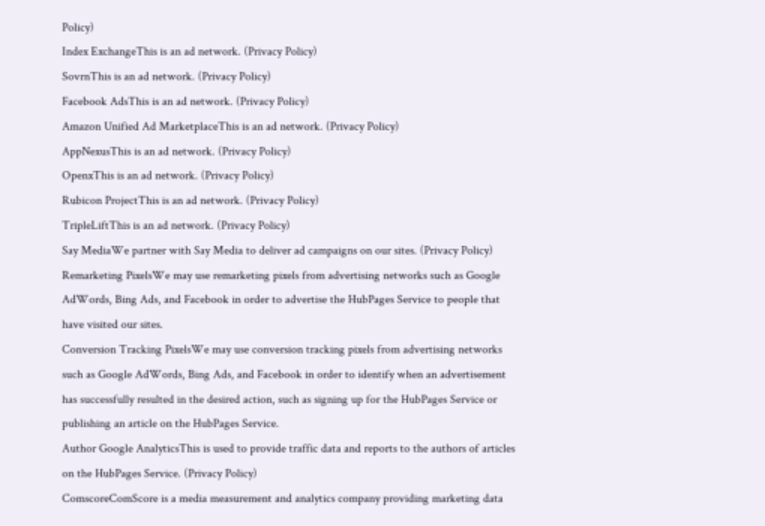Policy)
Index ExchangeThis is an ad network. (Privacy Policy)
SovrnThis is an ad network. (Privacy Policy)
Facebook AdsThis is an ad network. (Privacy Policy)
Amazon Unified Ad MarketplaceThis is an ad network. (Privacy Policy)
AppNexusThis is an ad network. (Privacy Policy)
OpenxThis is an ad network. (Privacy Policy)
Rubicon ProjectThis is an ad network. (Privacy Policy)
TripleLiftThis is an ad network. (Privacy Policy)
Say MediaWe partner with Say Media to deliver ad campaigns on our sites. (Privacy Policy)
Remarketing PixelsWe may use remarketing pixels from advertising networks such as Google AdWords, Bing Ads, and Facebook in order to advertise the HubPages Service to people that have visited our sites.
Conversion Tracking PixelsWe may use conversion tracking pixels from advertising networks such as Google AdWords, Bing Ads, and Facebook in order to identify when an advertisement has successfully resulted in the desired action, such as signing up for the HubPages Service or publishing an article on the HubPages Service.
Author Google AnalyticsThis is used to provide traffic data and reports to the authors of articles on the HubPages Service. (Privacy Policy)
ComscoreComScore is a media measurement and analytics company providing marketing data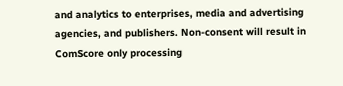and analytics to enterprises, media and advertising agencies, and publishers. Non-consent will result in ComScore only processing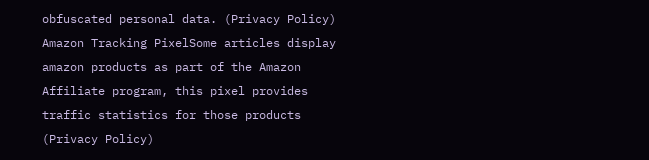obfuscated personal data. (Privacy Policy)
Amazon Tracking PixelSome articles display amazon products as part of the Amazon Affiliate program, this pixel provides traffic statistics for those products (Privacy Policy)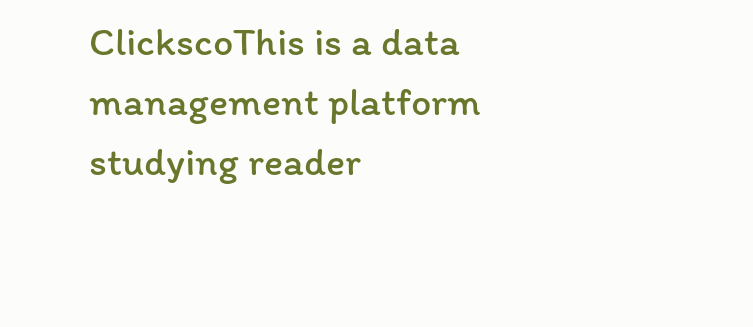ClickscoThis is a data management platform studying reader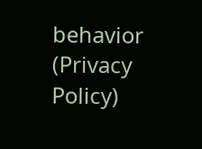behavior (Privacy Policy)